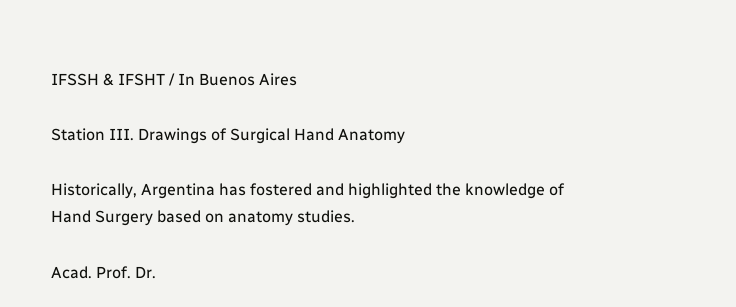IFSSH & IFSHT / In Buenos Aires

Station III. Drawings of Surgical Hand Anatomy

Historically, Argentina has fostered and highlighted the knowledge of Hand Surgery based on anatomy studies.

Acad. Prof. Dr.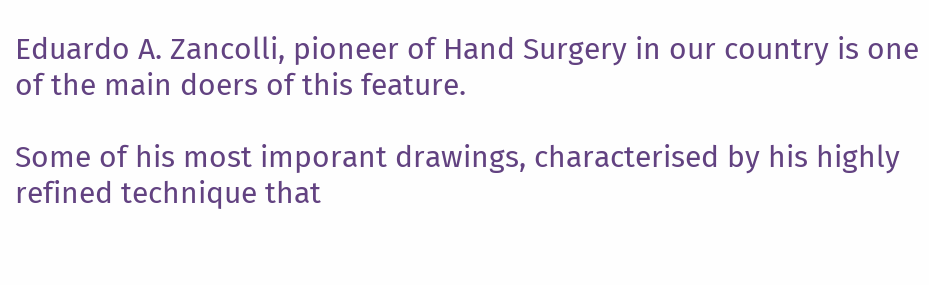Eduardo A. Zancolli, pioneer of Hand Surgery in our country is one of the main doers of this feature.

Some of his most imporant drawings, characterised by his highly refined technique that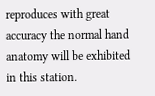reproduces with great accuracy the normal hand anatomy will be exhibited in this station.